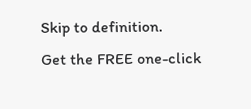Skip to definition.
Get the FREE one-click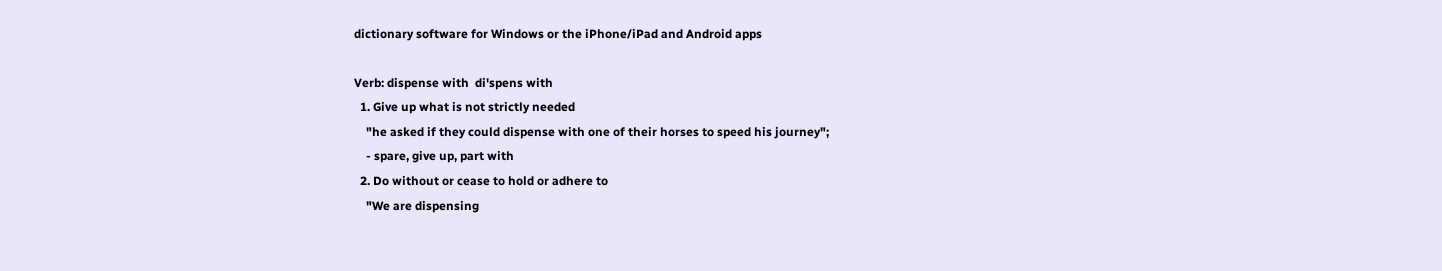dictionary software for Windows or the iPhone/iPad and Android apps

Verb: dispense with  di'spens with
  1. Give up what is not strictly needed
    "he asked if they could dispense with one of their horses to speed his journey";
    - spare, give up, part with
  2. Do without or cease to hold or adhere to
    "We are dispensing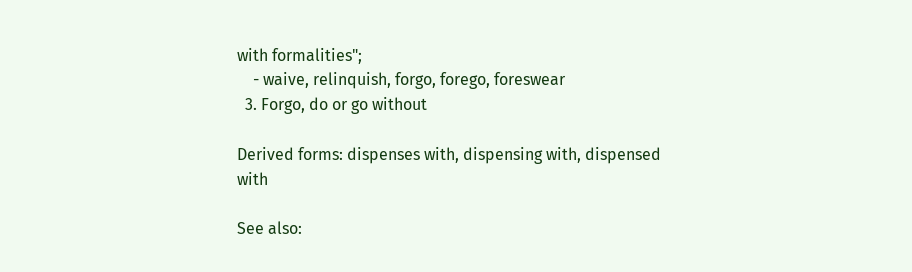with formalities";
    - waive, relinquish, forgo, forego, foreswear
  3. Forgo, do or go without

Derived forms: dispenses with, dispensing with, dispensed with

See also: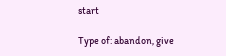start

Type of: abandon, give